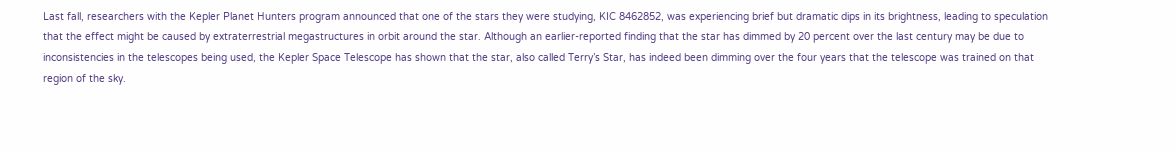Last fall, researchers with the Kepler Planet Hunters program announced that one of the stars they were studying, KIC 8462852, was experiencing brief but dramatic dips in its brightness, leading to speculation that the effect might be caused by extraterrestrial megastructures in orbit around the star. Although an earlier-reported finding that the star has dimmed by 20 percent over the last century may be due to inconsistencies in the telescopes being used, the Kepler Space Telescope has shown that the star, also called Terry’s Star, has indeed been dimming over the four years that the telescope was trained on that region of the sky.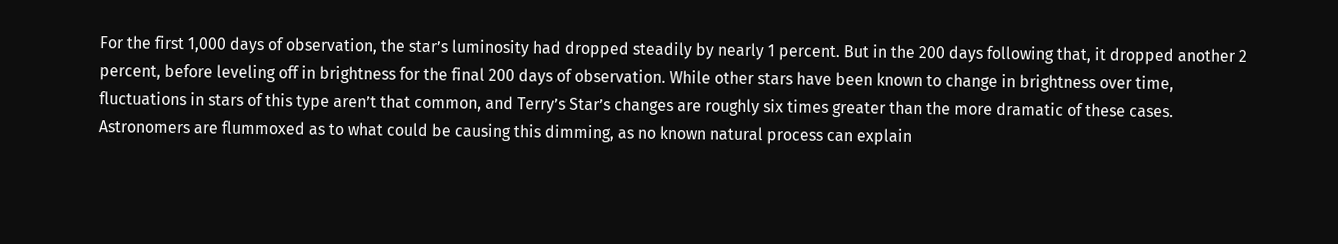For the first 1,000 days of observation, the star’s luminosity had dropped steadily by nearly 1 percent. But in the 200 days following that, it dropped another 2 percent, before leveling off in brightness for the final 200 days of observation. While other stars have been known to change in brightness over time, fluctuations in stars of this type aren’t that common, and Terry’s Star’s changes are roughly six times greater than the more dramatic of these cases. Astronomers are flummoxed as to what could be causing this dimming, as no known natural process can explain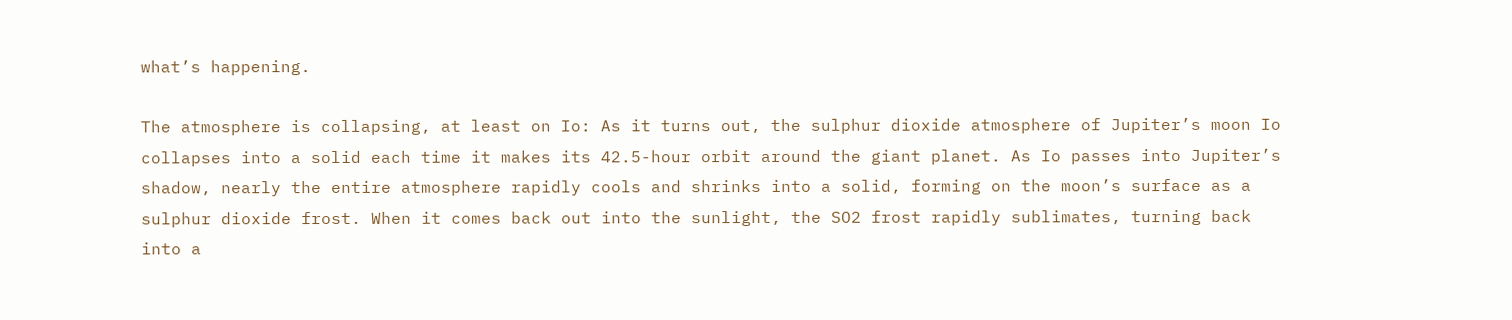what’s happening.

The atmosphere is collapsing, at least on Io: As it turns out, the sulphur dioxide atmosphere of Jupiter’s moon Io collapses into a solid each time it makes its 42.5-hour orbit around the giant planet. As Io passes into Jupiter’s shadow, nearly the entire atmosphere rapidly cools and shrinks into a solid, forming on the moon’s surface as a sulphur dioxide frost. When it comes back out into the sunlight, the SO2 frost rapidly sublimates, turning back into a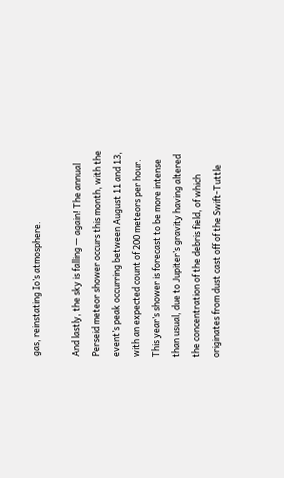gas, reinstating Io’s atmosphere.

And lastly, the sky is falling — again! The annual Perseid meteor shower occurs this month, with the event’s peak occurring between August 11 and 13, with an expected count of 200 meteors per hour. This year’s shower is forecast to be more intense than usual, due to Jupiter’s gravity having altered the concentration of the debris field, of which originates from dust cast off of the Swift-Tuttle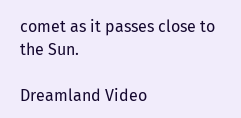comet as it passes close to the Sun.

Dreamland Video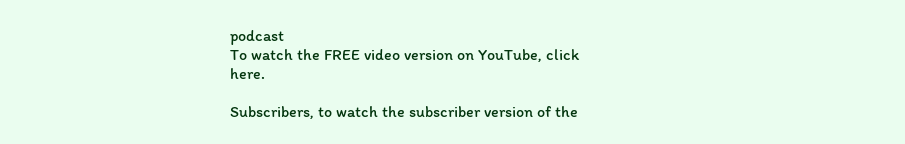podcast
To watch the FREE video version on YouTube, click here.

Subscribers, to watch the subscriber version of the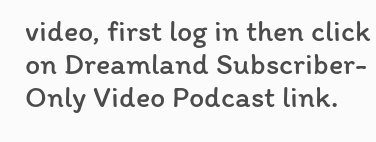video, first log in then click on Dreamland Subscriber-Only Video Podcast link.